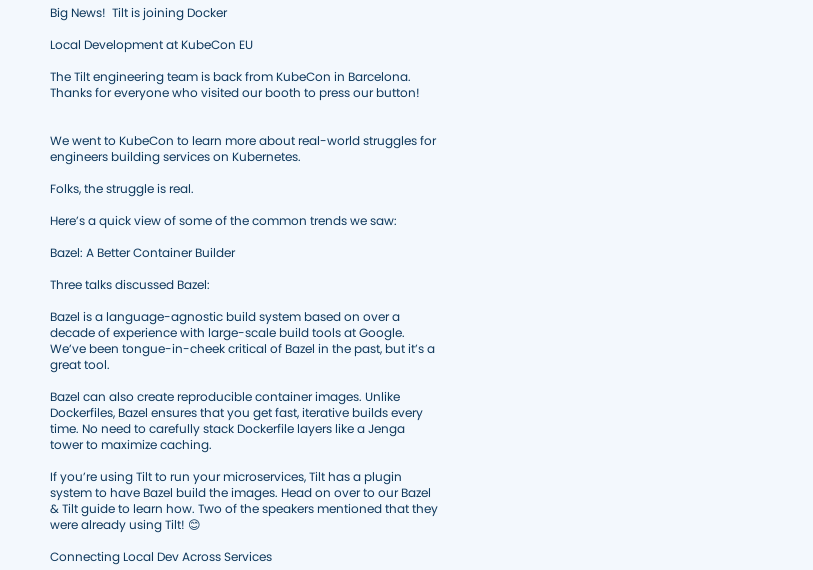Big News!  Tilt is joining Docker

Local Development at KubeCon EU

The Tilt engineering team is back from KubeCon in Barcelona. Thanks for everyone who visited our booth to press our button!


We went to KubeCon to learn more about real-world struggles for engineers building services on Kubernetes.

Folks, the struggle is real.

Here’s a quick view of some of the common trends we saw:

Bazel: A Better Container Builder

Three talks discussed Bazel:

Bazel is a language-agnostic build system based on over a decade of experience with large-scale build tools at Google. We’ve been tongue-in-cheek critical of Bazel in the past, but it’s a great tool.

Bazel can also create reproducible container images. Unlike Dockerfiles, Bazel ensures that you get fast, iterative builds every time. No need to carefully stack Dockerfile layers like a Jenga tower to maximize caching.

If you’re using Tilt to run your microservices, Tilt has a plugin system to have Bazel build the images. Head on over to our Bazel & Tilt guide to learn how. Two of the speakers mentioned that they were already using Tilt! 😊

Connecting Local Dev Across Services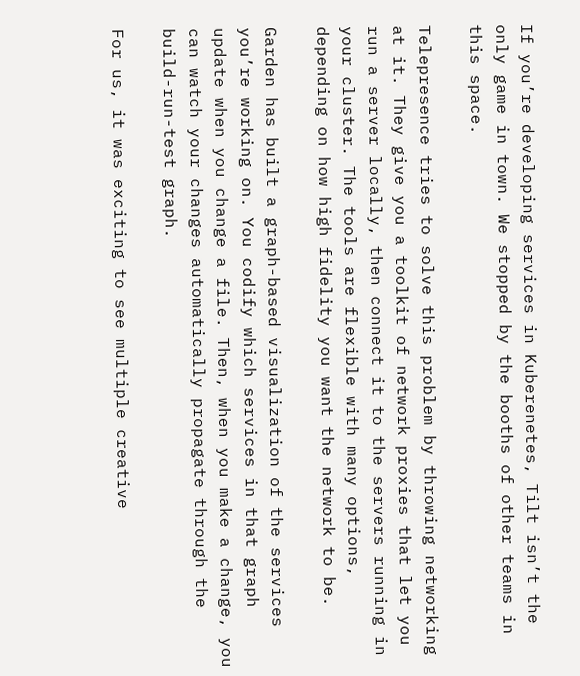If you’re developing services in Kuberenetes, Tilt isn’t the only game in town. We stopped by the booths of other teams in this space.

Telepresence tries to solve this problem by throwing networking at it. They give you a toolkit of network proxies that let you run a server locally, then connect it to the servers running in your cluster. The tools are flexible with many options, depending on how high fidelity you want the network to be.

Garden has built a graph-based visualization of the services you’re working on. You codify which services in that graph update when you change a file. Then, when you make a change, you can watch your changes automatically propagate through the build-run-test graph.

For us, it was exciting to see multiple creative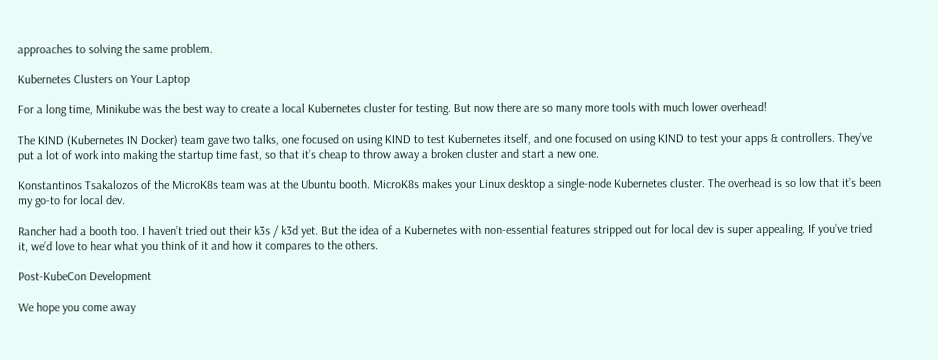approaches to solving the same problem.

Kubernetes Clusters on Your Laptop

For a long time, Minikube was the best way to create a local Kubernetes cluster for testing. But now there are so many more tools with much lower overhead!

The KIND (Kubernetes IN Docker) team gave two talks, one focused on using KIND to test Kubernetes itself, and one focused on using KIND to test your apps & controllers. They’ve put a lot of work into making the startup time fast, so that it’s cheap to throw away a broken cluster and start a new one.

Konstantinos Tsakalozos of the MicroK8s team was at the Ubuntu booth. MicroK8s makes your Linux desktop a single-node Kubernetes cluster. The overhead is so low that it’s been my go-to for local dev.

Rancher had a booth too. I haven’t tried out their k3s / k3d yet. But the idea of a Kubernetes with non-essential features stripped out for local dev is super appealing. If you’ve tried it, we’d love to hear what you think of it and how it compares to the others.

Post-KubeCon Development

We hope you come away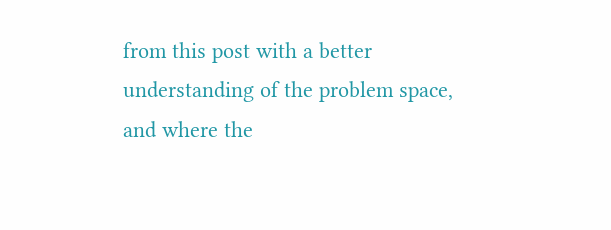from this post with a better understanding of the problem space, and where the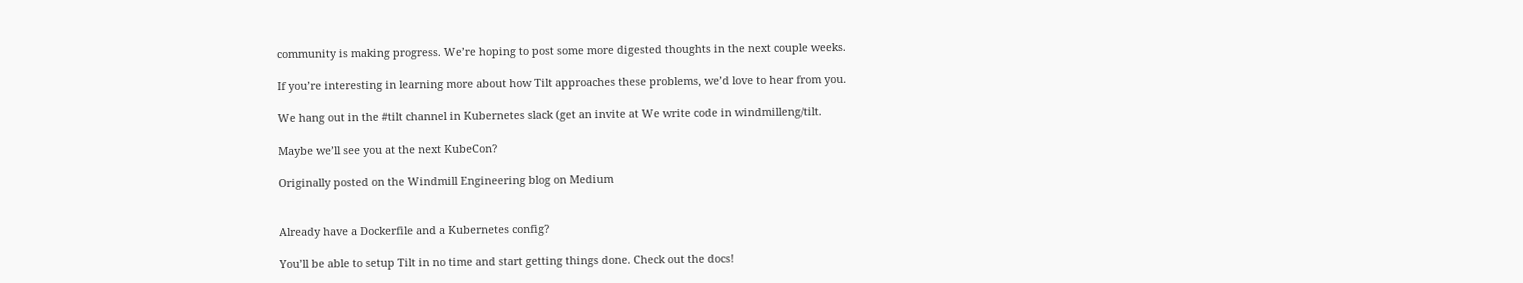community is making progress. We’re hoping to post some more digested thoughts in the next couple weeks.

If you’re interesting in learning more about how Tilt approaches these problems, we’d love to hear from you.

We hang out in the #tilt channel in Kubernetes slack (get an invite at We write code in windmilleng/tilt.

Maybe we’ll see you at the next KubeCon?

Originally posted on the Windmill Engineering blog on Medium


Already have a Dockerfile and a Kubernetes config?

You’ll be able to setup Tilt in no time and start getting things done. Check out the docs!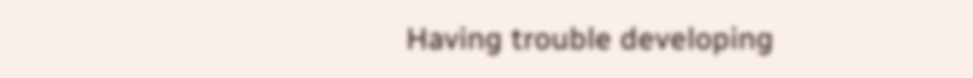Having trouble developing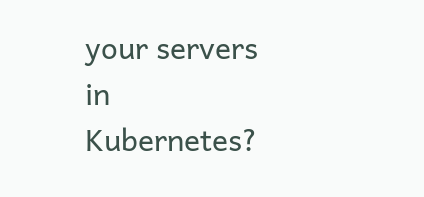your servers in Kubernetes?